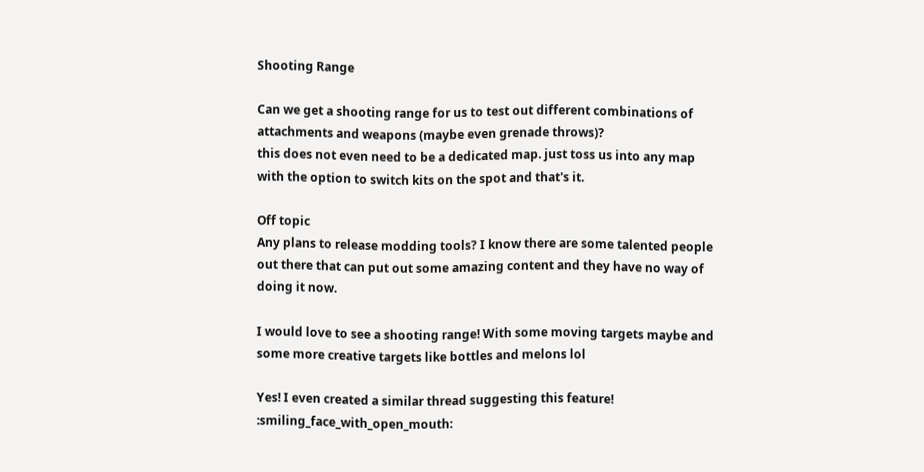Shooting Range

Can we get a shooting range for us to test out different combinations of attachments and weapons (maybe even grenade throws)?
this does not even need to be a dedicated map. just toss us into any map with the option to switch kits on the spot and that's it.

Off topic
Any plans to release modding tools? I know there are some talented people out there that can put out some amazing content and they have no way of doing it now.

I would love to see a shooting range! With some moving targets maybe and some more creative targets like bottles and melons lol

Yes! I even created a similar thread suggesting this feature! :smiling_face_with_open_mouth: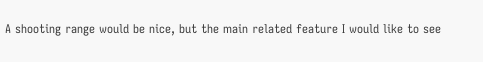A shooting range would be nice, but the main related feature I would like to see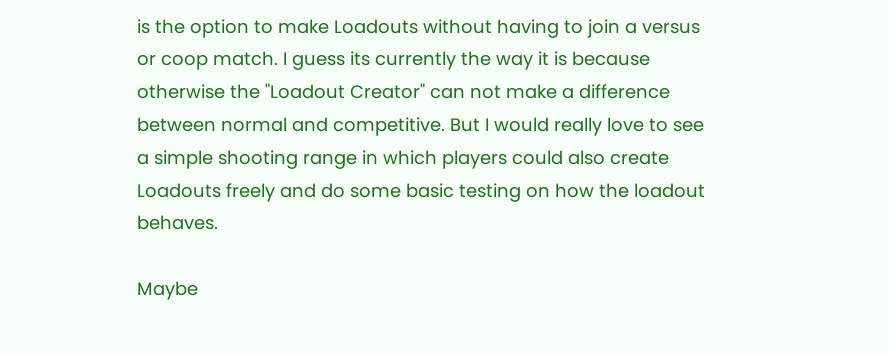is the option to make Loadouts without having to join a versus or coop match. I guess its currently the way it is because otherwise the "Loadout Creator" can not make a difference between normal and competitive. But I would really love to see a simple shooting range in which players could also create Loadouts freely and do some basic testing on how the loadout behaves.

Maybe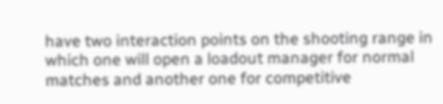have two interaction points on the shooting range in which one will open a loadout manager for normal matches and another one for competitive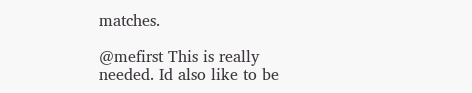matches.

@mefirst This is really needed. Id also like to be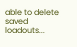able to delete saved loadouts...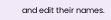and edit their names.